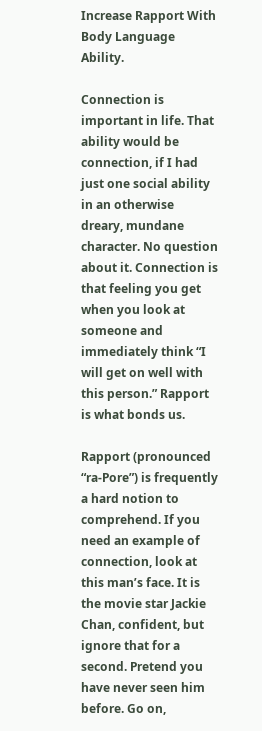Increase Rapport With Body Language Ability.

Connection is important in life. That ability would be connection, if I had just one social ability in an otherwise dreary, mundane character. No question about it. Connection is that feeling you get when you look at someone and immediately think “I will get on well with this person.” Rapport is what bonds us.

Rapport (pronounced “ra-Pore”) is frequently a hard notion to comprehend. If you need an example of connection, look at this man’s face. It is the movie star Jackie Chan, confident, but ignore that for a second. Pretend you have never seen him before. Go on,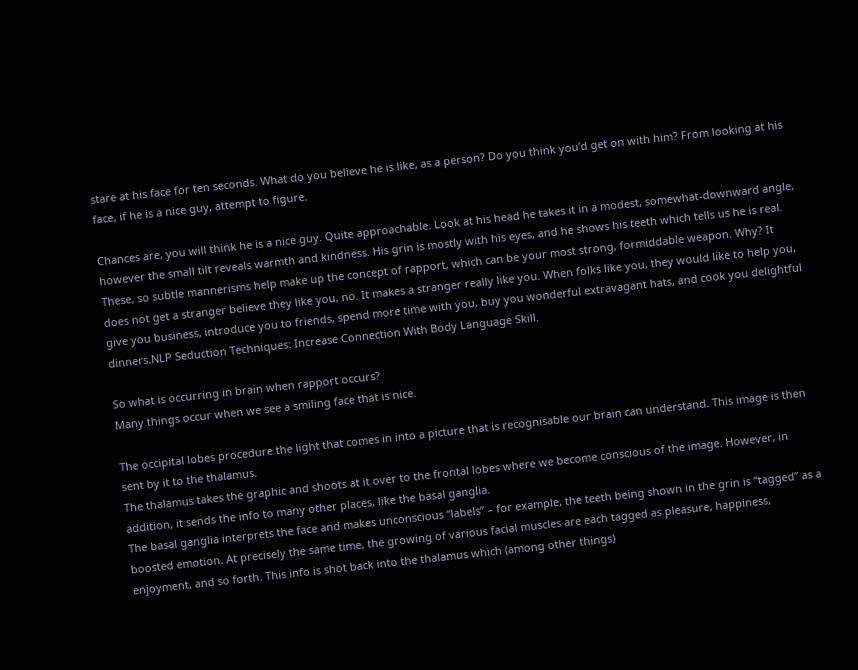stare at his face for ten seconds. What do you believe he is like, as a person? Do you think you’d get on with him? From looking at his face, if he is a nice guy, attempt to figure.

Chances are, you will think he is a nice guy. Quite approachable. Look at his head he takes it in a modest, somewhat-downward angle, however the small tilt reveals warmth and kindness. His grin is mostly with his eyes, and he shows his teeth which tells us he is real. These, so subtle mannerisms help make up the concept of rapport, which can be your most strong, formiddable weapon. Why? It does not get a stranger believe they like you, no. It makes a stranger really like you. When folks like you, they would like to help you, give you business, introduce you to friends, spend more time with you, buy you wonderful extravagant hats, and cook you delightful dinners.NLP Seduction Techniques: Increase Connection With Body Language Skill.

So what is occurring in brain when rapport occurs?
Many things occur when we see a smiling face that is nice.

The occipital lobes procedure the light that comes in into a picture that is recognisable our brain can understand. This image is then sent by it to the thalamus.
The thalamus takes the graphic and shoots at it over to the frontal lobes where we become conscious of the image. However, in addition, it sends the info to many other places, like the basal ganglia.
The basal ganglia interprets the face and makes unconscious “labels” – for example, the teeth being shown in the grin is “tagged” as a boosted emotion. At precisely the same time, the growing of various facial muscles are each tagged as pleasure, happiness, enjoyment, and so forth. This info is shot back into the thalamus which (among other things)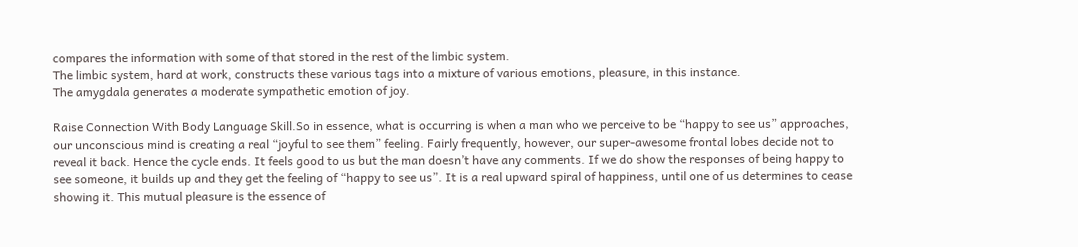compares the information with some of that stored in the rest of the limbic system.
The limbic system, hard at work, constructs these various tags into a mixture of various emotions, pleasure, in this instance.
The amygdala generates a moderate sympathetic emotion of joy.

Raise Connection With Body Language Skill.So in essence, what is occurring is when a man who we perceive to be “happy to see us” approaches, our unconscious mind is creating a real “joyful to see them” feeling. Fairly frequently, however, our super-awesome frontal lobes decide not to reveal it back. Hence the cycle ends. It feels good to us but the man doesn’t have any comments. If we do show the responses of being happy to see someone, it builds up and they get the feeling of “happy to see us”. It is a real upward spiral of happiness, until one of us determines to cease showing it. This mutual pleasure is the essence of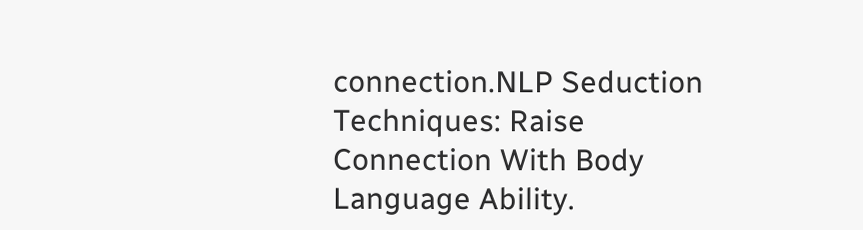connection.NLP Seduction Techniques: Raise Connection With Body Language Ability.